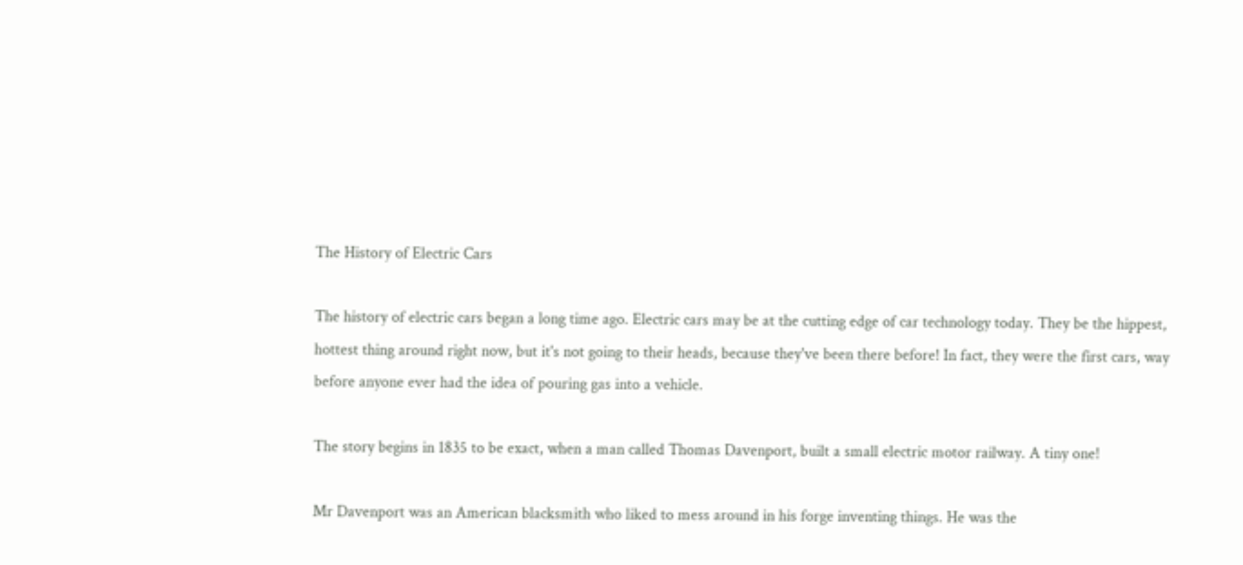The History of Electric Cars

The history of electric cars began a long time ago. Electric cars may be at the cutting edge of car technology today. They be the hippest, hottest thing around right now, but it's not going to their heads, because they've been there before! In fact, they were the first cars, way before anyone ever had the idea of pouring gas into a vehicle.

The story begins in 1835 to be exact, when a man called Thomas Davenport, built a small electric motor railway. A tiny one!

Mr Davenport was an American blacksmith who liked to mess around in his forge inventing things. He was the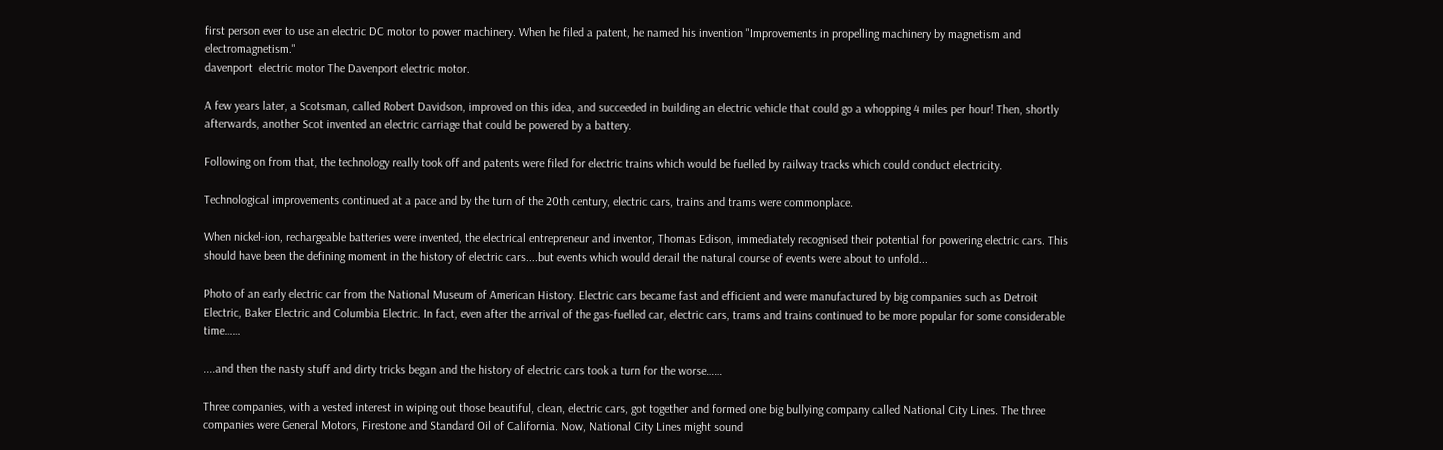first person ever to use an electric DC motor to power machinery. When he filed a patent, he named his invention "Improvements in propelling machinery by magnetism and electromagnetism."
davenport  electric motor The Davenport electric motor.

A few years later, a Scotsman, called Robert Davidson, improved on this idea, and succeeded in building an electric vehicle that could go a whopping 4 miles per hour! Then, shortly afterwards, another Scot invented an electric carriage that could be powered by a battery.

Following on from that, the technology really took off and patents were filed for electric trains which would be fuelled by railway tracks which could conduct electricity.

Technological improvements continued at a pace and by the turn of the 20th century, electric cars, trains and trams were commonplace.

When nickel-ion, rechargeable batteries were invented, the electrical entrepreneur and inventor, Thomas Edison, immediately recognised their potential for powering electric cars. This should have been the defining moment in the history of electric cars....but events which would derail the natural course of events were about to unfold...

Photo of an early electric car from the National Museum of American History. Electric cars became fast and efficient and were manufactured by big companies such as Detroit Electric, Baker Electric and Columbia Electric. In fact, even after the arrival of the gas-fuelled car, electric cars, trams and trains continued to be more popular for some considerable time……

....and then the nasty stuff and dirty tricks began and the history of electric cars took a turn for the worse……

Three companies, with a vested interest in wiping out those beautiful, clean, electric cars, got together and formed one big bullying company called National City Lines. The three companies were General Motors, Firestone and Standard Oil of California. Now, National City Lines might sound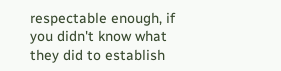respectable enough, if you didn't know what they did to establish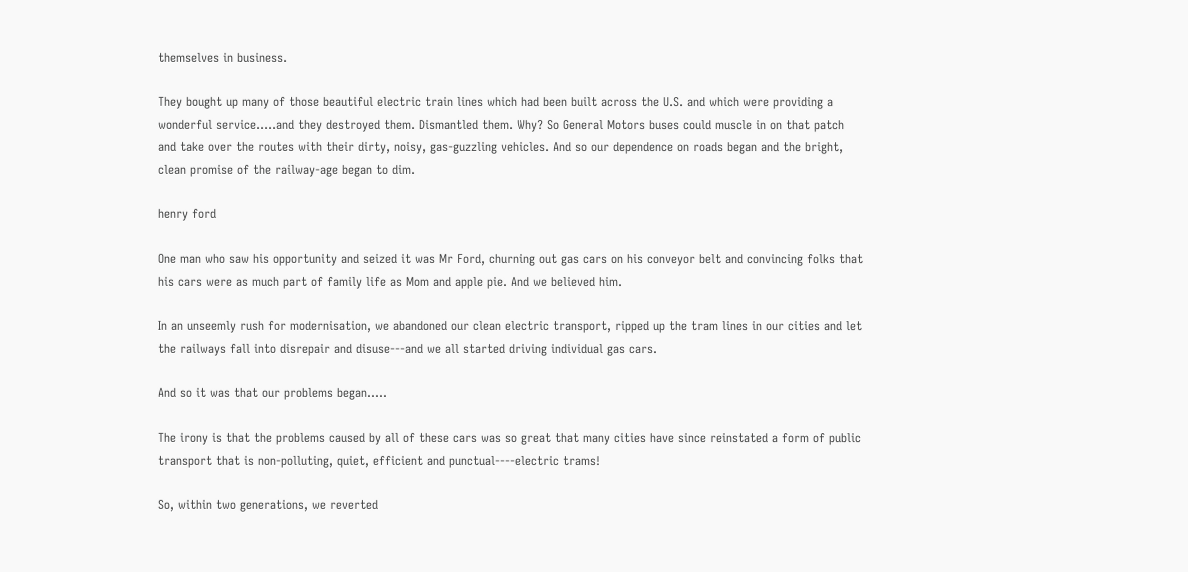themselves in business.

They bought up many of those beautiful electric train lines which had been built across the U.S. and which were providing a wonderful service…..and they destroyed them. Dismantled them. Why? So General Motors buses could muscle in on that patch and take over the routes with their dirty, noisy, gas-guzzling vehicles. And so our dependence on roads began and the bright, clean promise of the railway-age began to dim.

henry ford

One man who saw his opportunity and seized it was Mr Ford, churning out gas cars on his conveyor belt and convincing folks that his cars were as much part of family life as Mom and apple pie. And we believed him.

In an unseemly rush for modernisation, we abandoned our clean electric transport, ripped up the tram lines in our cities and let the railways fall into disrepair and disuse---and we all started driving individual gas cars.

And so it was that our problems began…..

The irony is that the problems caused by all of these cars was so great that many cities have since reinstated a form of public transport that is non-polluting, quiet, efficient and punctual----electric trams!

So, within two generations, we reverted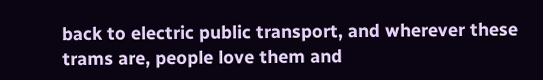back to electric public transport, and wherever these trams are, people love them and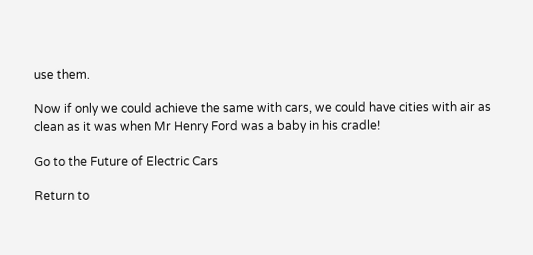use them.

Now if only we could achieve the same with cars, we could have cities with air as clean as it was when Mr Henry Ford was a baby in his cradle!

Go to the Future of Electric Cars

Return to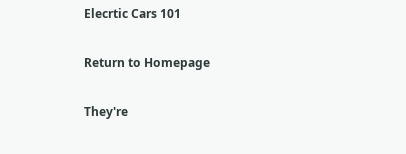Elecrtic Cars 101

Return to Homepage

They're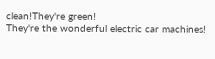clean!They're green!
They're the wonderful electric car machines!